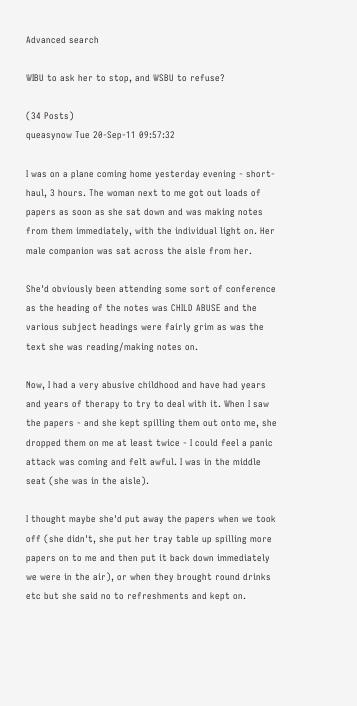Advanced search

WIBU to ask her to stop, and WSBU to refuse?

(34 Posts)
queasynow Tue 20-Sep-11 09:57:32

I was on a plane coming home yesterday evening - short-haul, 3 hours. The woman next to me got out loads of papers as soon as she sat down and was making notes from them immediately, with the individual light on. Her male companion was sat across the aisle from her.

She'd obviously been attending some sort of conference as the heading of the notes was CHILD ABUSE and the various subject headings were fairly grim as was the text she was reading/making notes on.

Now, I had a very abusive childhood and have had years and years of therapy to try to deal with it. When I saw the papers - and she kept spilling them out onto me, she dropped them on me at least twice - I could feel a panic attack was coming and felt awful. I was in the middle seat (she was in the aisle).

I thought maybe she'd put away the papers when we took off (she didn't, she put her tray table up spilling more papers on to me and then put it back down immediately we were in the air), or when they brought round drinks etc but she said no to refreshments and kept on.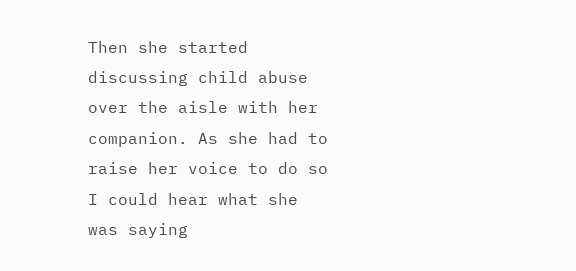Then she started discussing child abuse over the aisle with her companion. As she had to raise her voice to do so I could hear what she was saying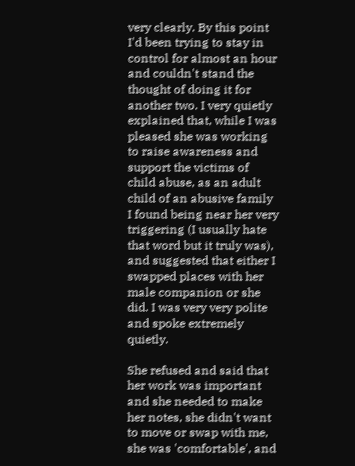very clearly. By this point I'd been trying to stay in control for almost an hour and couldn't stand the thought of doing it for another two. I very quietly explained that, while I was pleased she was working to raise awareness and support the victims of child abuse, as an adult child of an abusive family I found being near her very triggering (I usually hate that word but it truly was), and suggested that either I swapped places with her male companion or she did. I was very very polite and spoke extremely quietly.

She refused and said that her work was important and she needed to make her notes, she didn't want to move or swap with me, she was 'comfortable', and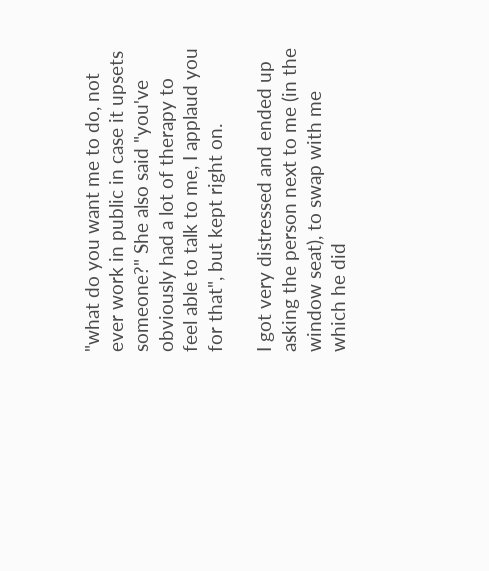"what do you want me to do, not ever work in public in case it upsets someone?" She also said "you've obviously had a lot of therapy to feel able to talk to me, I applaud you for that", but kept right on.

I got very distressed and ended up asking the person next to me (in the window seat), to swap with me which he did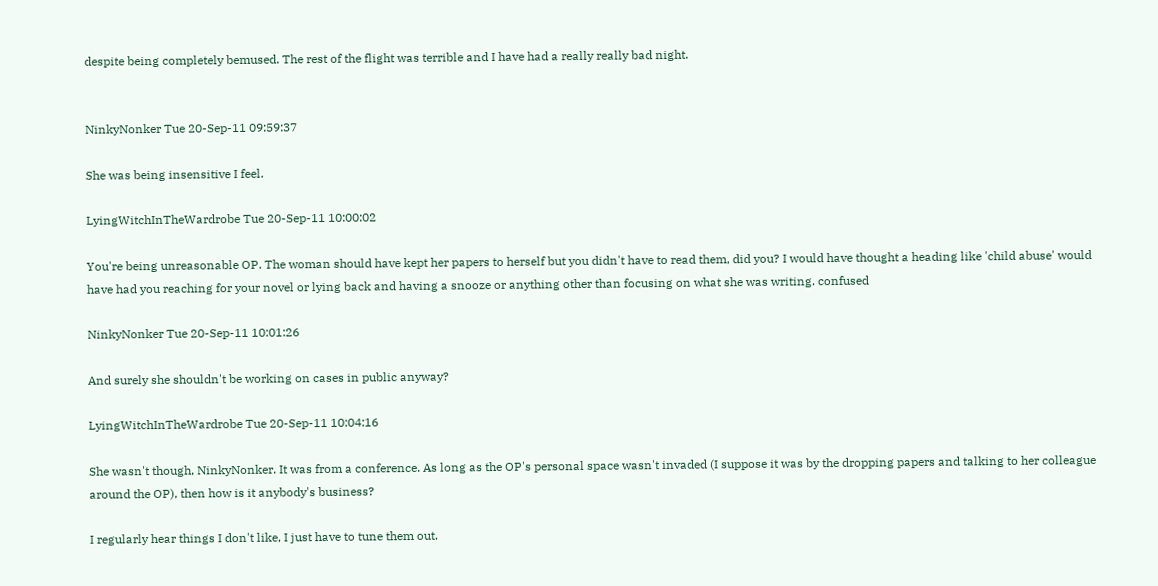despite being completely bemused. The rest of the flight was terrible and I have had a really really bad night.


NinkyNonker Tue 20-Sep-11 09:59:37

She was being insensitive I feel.

LyingWitchInTheWardrobe Tue 20-Sep-11 10:00:02

You're being unreasonable OP. The woman should have kept her papers to herself but you didn't have to read them, did you? I would have thought a heading like 'child abuse' would have had you reaching for your novel or lying back and having a snooze or anything other than focusing on what she was writing. confused

NinkyNonker Tue 20-Sep-11 10:01:26

And surely she shouldn't be working on cases in public anyway?

LyingWitchInTheWardrobe Tue 20-Sep-11 10:04:16

She wasn't though, NinkyNonker. It was from a conference. As long as the OP's personal space wasn't invaded (I suppose it was by the dropping papers and talking to her colleague around the OP), then how is it anybody's business?

I regularly hear things I don't like, I just have to tune them out.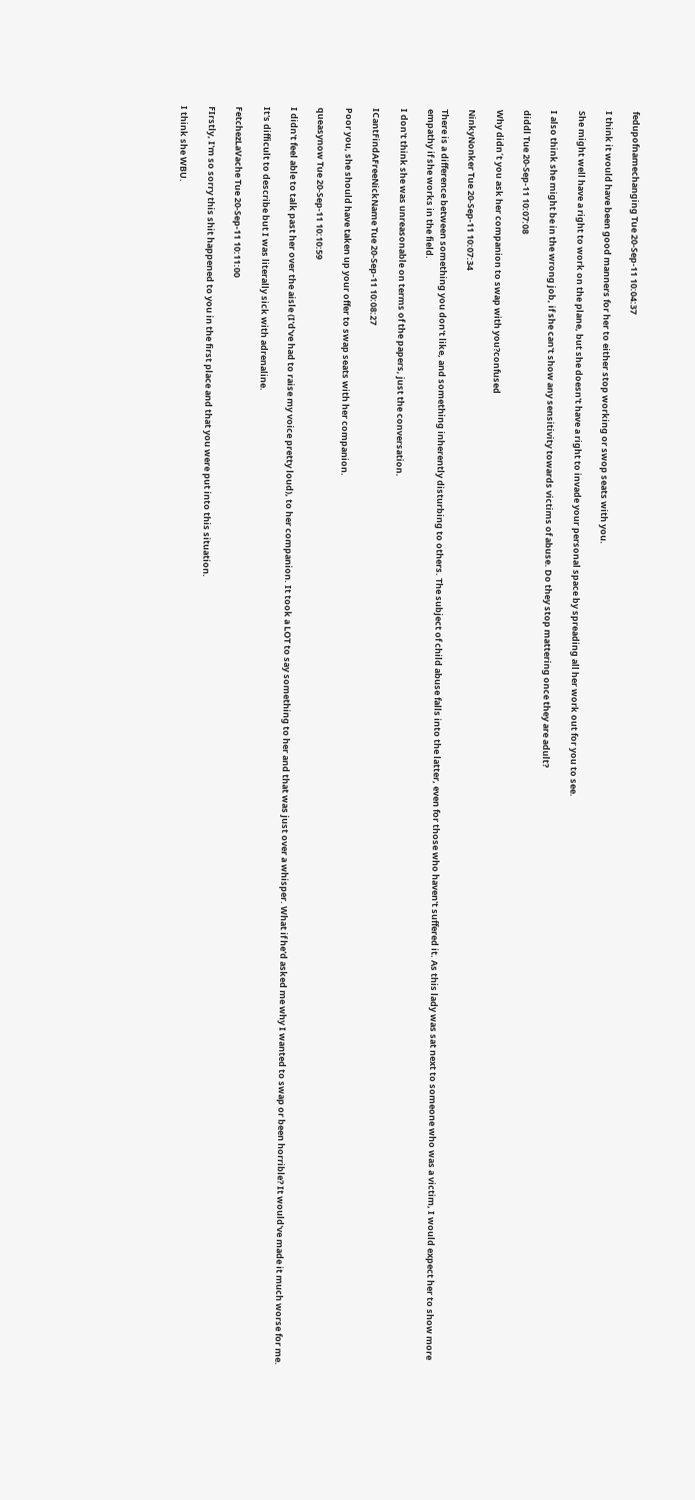fedupofnamechanging Tue 20-Sep-11 10:04:37

I think it would have been good manners for her to either stop working or swop seats with you.

She might well have a right to work on the plane, but she doesn't have a right to invade your personal space by spreading all her work out for you to see.

I also think she might be in the wrong job, if she can't show any sensitivity towards victims of abuse. Do they stop mattering once they are adult?

diddl Tue 20-Sep-11 10:07:08

Why didn´t you ask her companion to swap with you?confused

NinkyNonker Tue 20-Sep-11 10:07:34

There is a difference between something you don't like, and something inherently disturbing to others. The subject of child abuse falls into the latter, even for those who haven't suffered it. As this lady was sat next to someone who was a victim, I would expect her to show more empathy if she works in the field.

I don't think she was unreasonable on terms of the papers, just the conversation.

ICantFindAFreeNickName Tue 20-Sep-11 10:08:27

Poor you, she should have taken up your offer to swap seats with her companion.

queasynow Tue 20-Sep-11 10:10:59

I didn't feel able to talk past her over the aisle (I'd've had to raise my voice pretty loud), to her companion. It took a LOT to say something to her and that was just over a whisper. What if he'd asked me why I wanted to swap or been horrible? It would've made it much worse for me.

It's difficult to describe but I was literally sick with adrenaline.

FetchezLaVache Tue 20-Sep-11 10:11:00

FIrstly, I'm so sorry this shit happened to you in the first place and that you were put into this situation.

I think she WBU.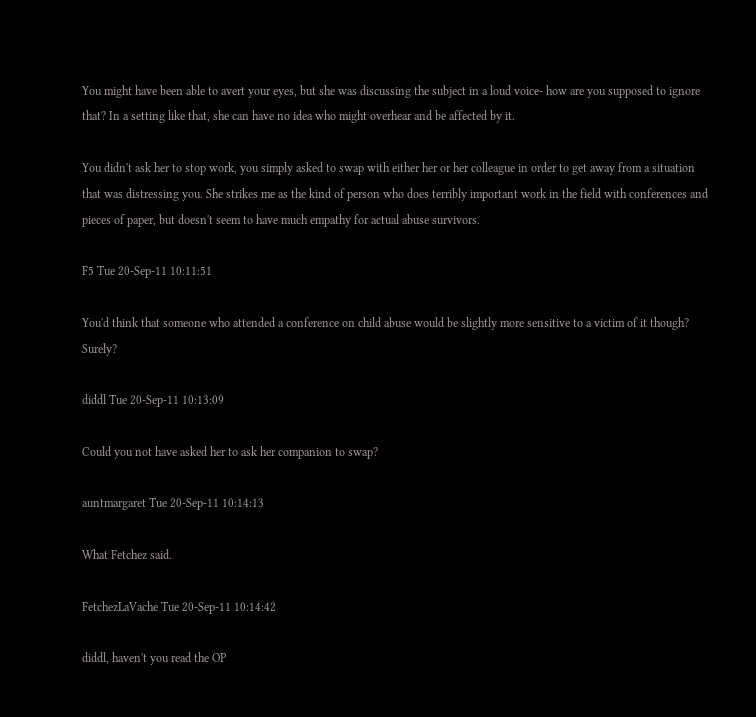You might have been able to avert your eyes, but she was discussing the subject in a loud voice- how are you supposed to ignore that? In a setting like that, she can have no idea who might overhear and be affected by it.

You didn't ask her to stop work, you simply asked to swap with either her or her colleague in order to get away from a situation that was distressing you. She strikes me as the kind of person who does terribly important work in the field with conferences and pieces of paper, but doesn't seem to have much empathy for actual abuse survivors.

F5 Tue 20-Sep-11 10:11:51

You'd think that someone who attended a conference on child abuse would be slightly more sensitive to a victim of it though? Surely?

diddl Tue 20-Sep-11 10:13:09

Could you not have asked her to ask her companion to swap?

auntmargaret Tue 20-Sep-11 10:14:13

What Fetchez said.

FetchezLaVache Tue 20-Sep-11 10:14:42

diddl, haven't you read the OP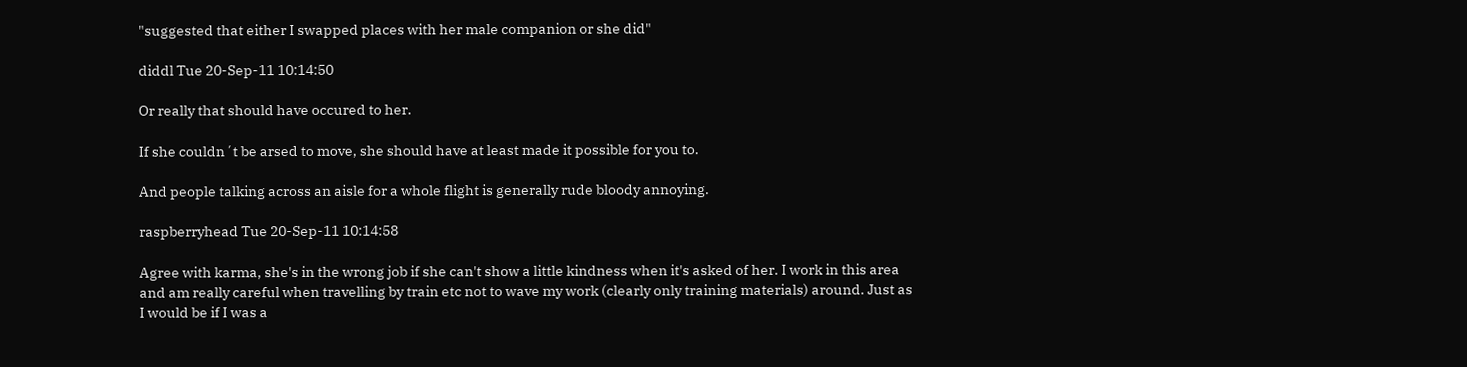"suggested that either I swapped places with her male companion or she did"

diddl Tue 20-Sep-11 10:14:50

Or really that should have occured to her.

If she couldn´t be arsed to move, she should have at least made it possible for you to.

And people talking across an aisle for a whole flight is generally rude bloody annoying.

raspberryhead Tue 20-Sep-11 10:14:58

Agree with karma, she's in the wrong job if she can't show a little kindness when it's asked of her. I work in this area and am really careful when travelling by train etc not to wave my work (clearly only training materials) around. Just as I would be if I was a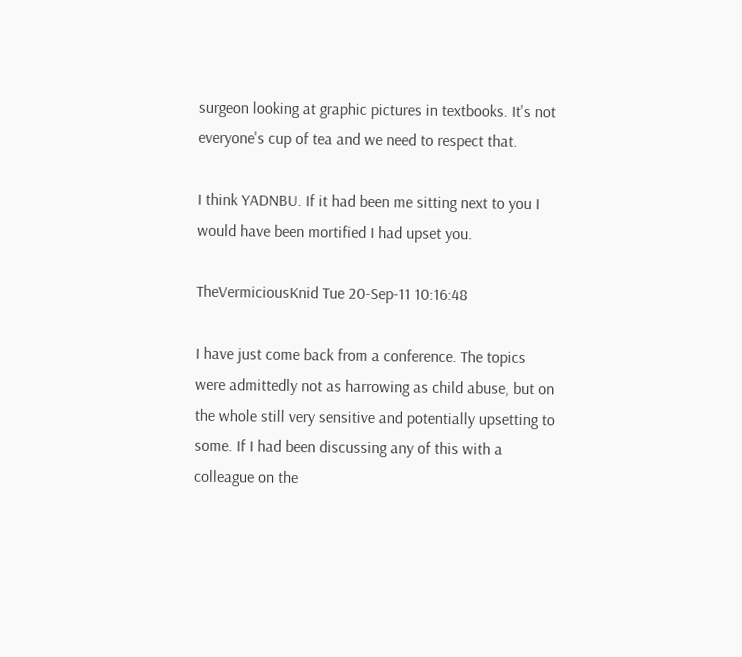surgeon looking at graphic pictures in textbooks. It's not everyone's cup of tea and we need to respect that.

I think YADNBU. If it had been me sitting next to you I would have been mortified I had upset you.

TheVermiciousKnid Tue 20-Sep-11 10:16:48

I have just come back from a conference. The topics were admittedly not as harrowing as child abuse, but on the whole still very sensitive and potentially upsetting to some. If I had been discussing any of this with a colleague on the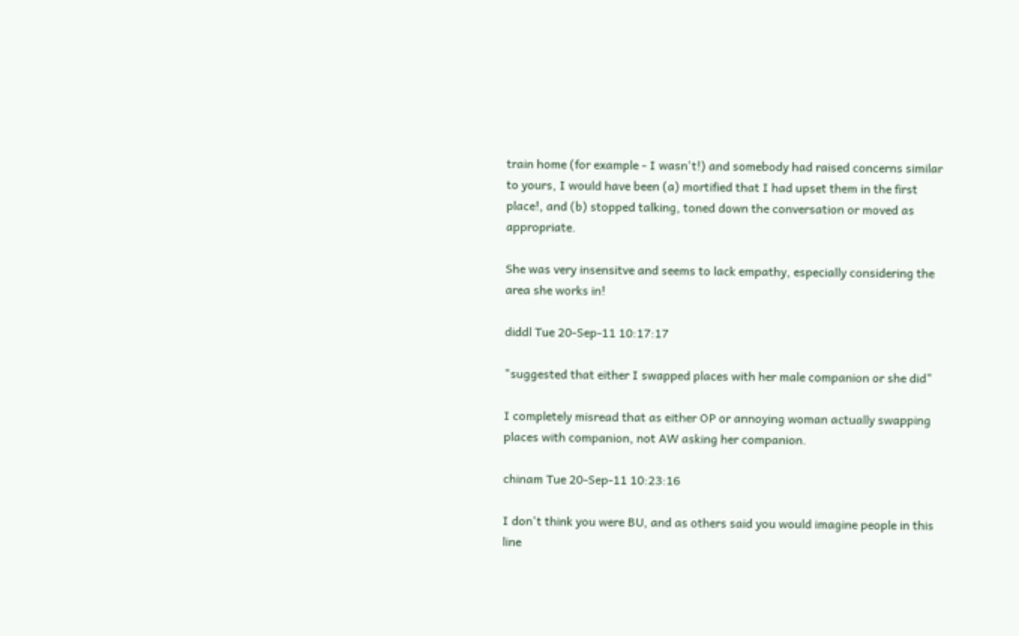train home (for example - I wasn't!) and somebody had raised concerns similar to yours, I would have been (a) mortified that I had upset them in the first place!, and (b) stopped talking, toned down the conversation or moved as appropriate.

She was very insensitve and seems to lack empathy, especially considering the area she works in!

diddl Tue 20-Sep-11 10:17:17

"suggested that either I swapped places with her male companion or she did"

I completely misread that as either OP or annoying woman actually swapping places with companion, not AW asking her companion.

chinam Tue 20-Sep-11 10:23:16

I don't think you were BU, and as others said you would imagine people in this line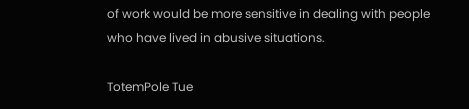of work would be more sensitive in dealing with people who have lived in abusive situations.

TotemPole Tue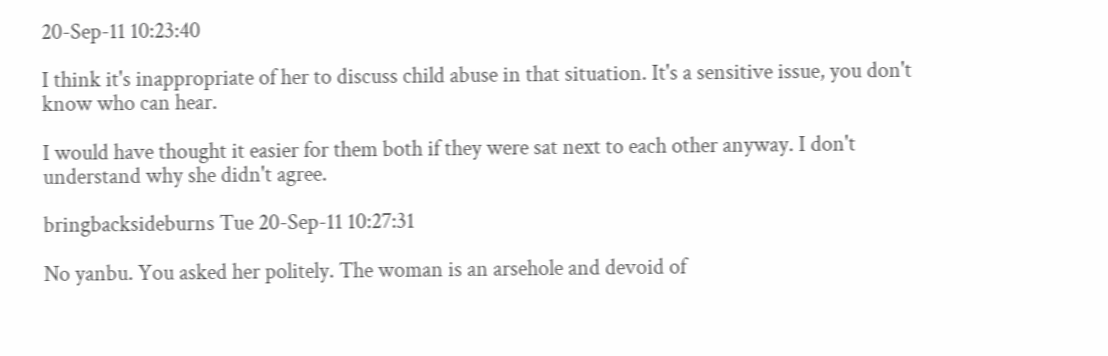20-Sep-11 10:23:40

I think it's inappropriate of her to discuss child abuse in that situation. It's a sensitive issue, you don't know who can hear.

I would have thought it easier for them both if they were sat next to each other anyway. I don't understand why she didn't agree.

bringbacksideburns Tue 20-Sep-11 10:27:31

No yanbu. You asked her politely. The woman is an arsehole and devoid of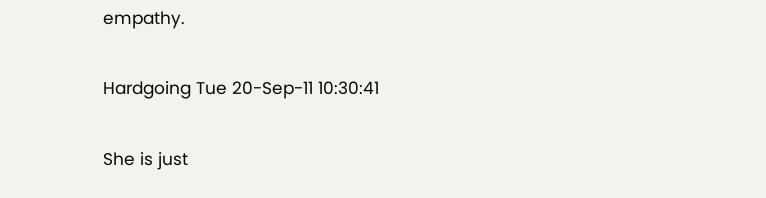empathy.

Hardgoing Tue 20-Sep-11 10:30:41

She is just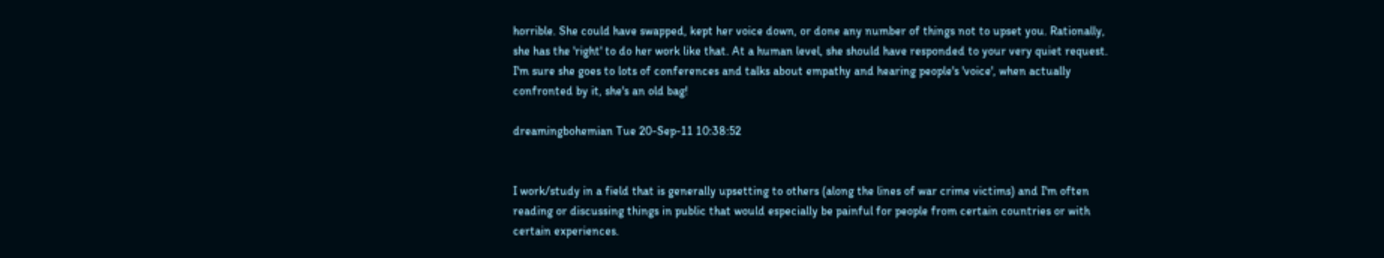horrible. She could have swapped, kept her voice down, or done any number of things not to upset you. Rationally, she has the 'right' to do her work like that. At a human level, she should have responded to your very quiet request. I'm sure she goes to lots of conferences and talks about empathy and hearing people's 'voice', when actually confronted by it, she's an old bag!

dreamingbohemian Tue 20-Sep-11 10:38:52


I work/study in a field that is generally upsetting to others (along the lines of war crime victims) and I'm often reading or discussing things in public that would especially be painful for people from certain countries or with certain experiences.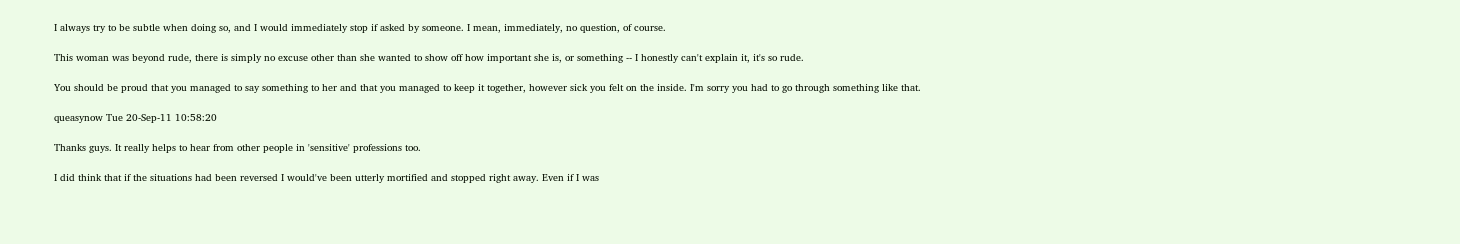I always try to be subtle when doing so, and I would immediately stop if asked by someone. I mean, immediately, no question, of course.

This woman was beyond rude, there is simply no excuse other than she wanted to show off how important she is, or something -- I honestly can't explain it, it's so rude.

You should be proud that you managed to say something to her and that you managed to keep it together, however sick you felt on the inside. I'm sorry you had to go through something like that.

queasynow Tue 20-Sep-11 10:58:20

Thanks guys. It really helps to hear from other people in 'sensitive' professions too.

I did think that if the situations had been reversed I would've been utterly mortified and stopped right away. Even if I was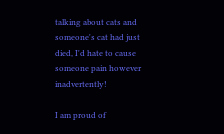talking about cats and someone's cat had just died, I'd hate to cause someone pain however inadvertently!

I am proud of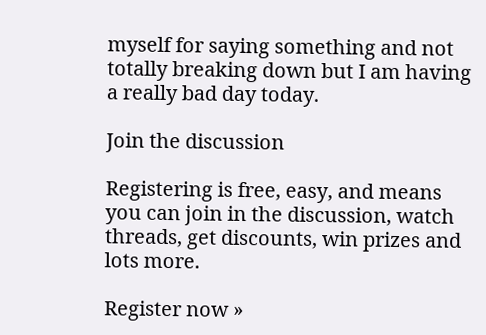myself for saying something and not totally breaking down but I am having a really bad day today.

Join the discussion

Registering is free, easy, and means you can join in the discussion, watch threads, get discounts, win prizes and lots more.

Register now »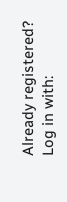Already registered? Log in with: